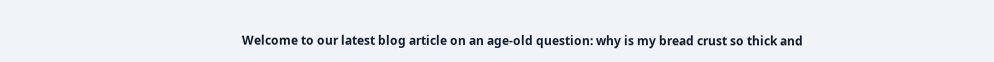Welcome to our latest blog article on an age-old question: why is my bread crust so thick and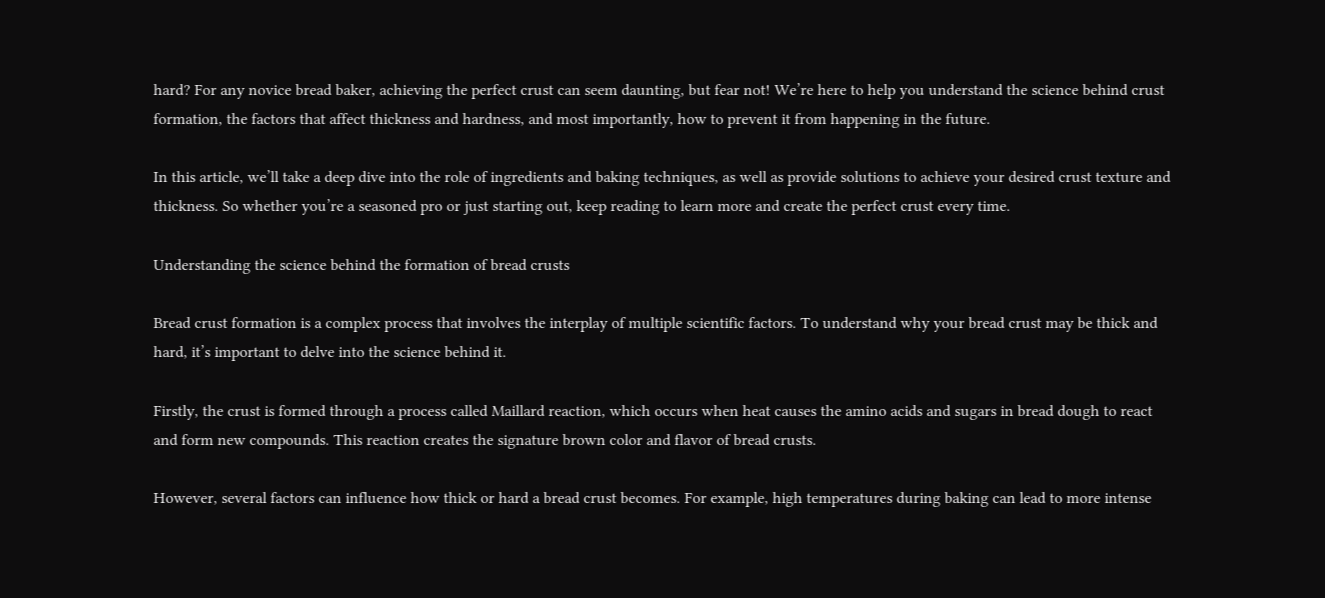hard? For any novice bread baker, achieving the perfect crust can seem daunting, but fear not! We’re here to help you understand the science behind crust formation, the factors that affect thickness and hardness, and most importantly, how to prevent it from happening in the future.

In this article, we’ll take a deep dive into the role of ingredients and baking techniques, as well as provide solutions to achieve your desired crust texture and thickness. So whether you’re a seasoned pro or just starting out, keep reading to learn more and create the perfect crust every time.

Understanding the science behind the formation of bread crusts

Bread crust formation is a complex process that involves the interplay of multiple scientific factors. To understand why your bread crust may be thick and hard, it’s important to delve into the science behind it.

Firstly, the crust is formed through a process called Maillard reaction, which occurs when heat causes the amino acids and sugars in bread dough to react and form new compounds. This reaction creates the signature brown color and flavor of bread crusts.

However, several factors can influence how thick or hard a bread crust becomes. For example, high temperatures during baking can lead to more intense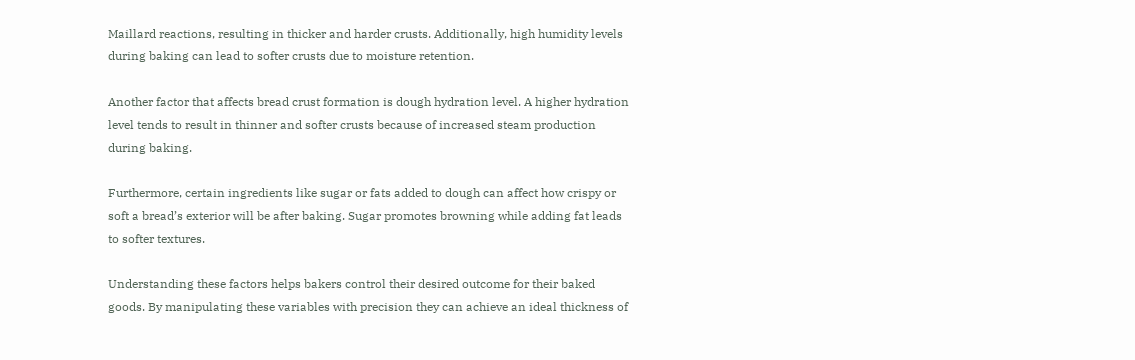Maillard reactions, resulting in thicker and harder crusts. Additionally, high humidity levels during baking can lead to softer crusts due to moisture retention.

Another factor that affects bread crust formation is dough hydration level. A higher hydration level tends to result in thinner and softer crusts because of increased steam production during baking.

Furthermore, certain ingredients like sugar or fats added to dough can affect how crispy or soft a bread’s exterior will be after baking. Sugar promotes browning while adding fat leads to softer textures.

Understanding these factors helps bakers control their desired outcome for their baked goods. By manipulating these variables with precision they can achieve an ideal thickness of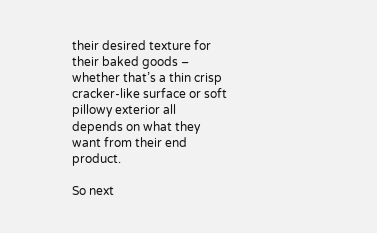their desired texture for their baked goods – whether that’s a thin crisp cracker-like surface or soft pillowy exterior all depends on what they want from their end product.

So next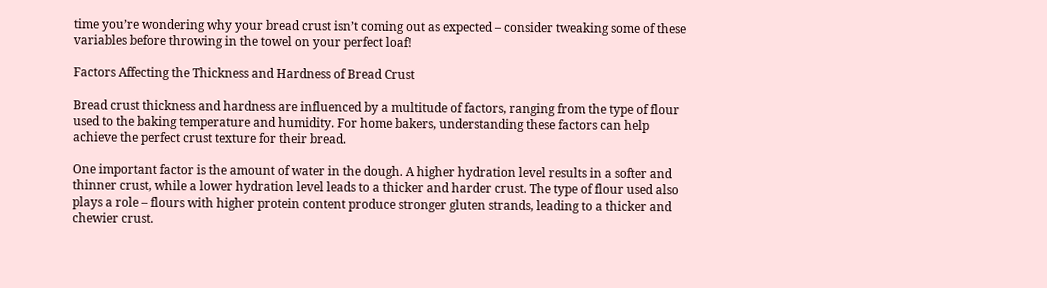time you’re wondering why your bread crust isn’t coming out as expected – consider tweaking some of these variables before throwing in the towel on your perfect loaf!

Factors Affecting the Thickness and Hardness of Bread Crust

Bread crust thickness and hardness are influenced by a multitude of factors, ranging from the type of flour used to the baking temperature and humidity. For home bakers, understanding these factors can help achieve the perfect crust texture for their bread.

One important factor is the amount of water in the dough. A higher hydration level results in a softer and thinner crust, while a lower hydration level leads to a thicker and harder crust. The type of flour used also plays a role – flours with higher protein content produce stronger gluten strands, leading to a thicker and chewier crust.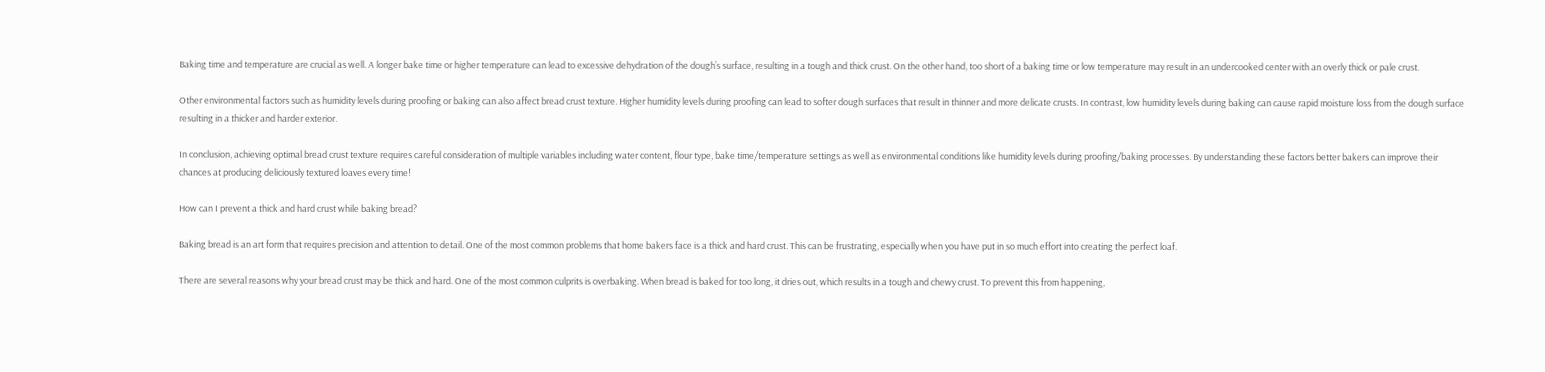Baking time and temperature are crucial as well. A longer bake time or higher temperature can lead to excessive dehydration of the dough’s surface, resulting in a tough and thick crust. On the other hand, too short of a baking time or low temperature may result in an undercooked center with an overly thick or pale crust.

Other environmental factors such as humidity levels during proofing or baking can also affect bread crust texture. Higher humidity levels during proofing can lead to softer dough surfaces that result in thinner and more delicate crusts. In contrast, low humidity levels during baking can cause rapid moisture loss from the dough surface resulting in a thicker and harder exterior.

In conclusion, achieving optimal bread crust texture requires careful consideration of multiple variables including water content, flour type, bake time/temperature settings as well as environmental conditions like humidity levels during proofing/baking processes. By understanding these factors better bakers can improve their chances at producing deliciously textured loaves every time!

How can I prevent a thick and hard crust while baking bread?

Baking bread is an art form that requires precision and attention to detail. One of the most common problems that home bakers face is a thick and hard crust. This can be frustrating, especially when you have put in so much effort into creating the perfect loaf.

There are several reasons why your bread crust may be thick and hard. One of the most common culprits is overbaking. When bread is baked for too long, it dries out, which results in a tough and chewy crust. To prevent this from happening,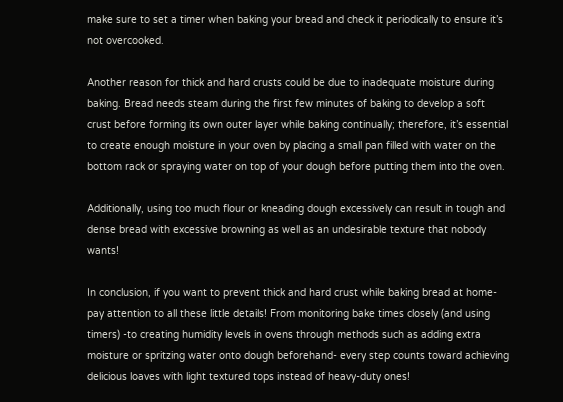make sure to set a timer when baking your bread and check it periodically to ensure it’s not overcooked.

Another reason for thick and hard crusts could be due to inadequate moisture during baking. Bread needs steam during the first few minutes of baking to develop a soft crust before forming its own outer layer while baking continually; therefore, it’s essential to create enough moisture in your oven by placing a small pan filled with water on the bottom rack or spraying water on top of your dough before putting them into the oven.

Additionally, using too much flour or kneading dough excessively can result in tough and dense bread with excessive browning as well as an undesirable texture that nobody wants!

In conclusion, if you want to prevent thick and hard crust while baking bread at home- pay attention to all these little details! From monitoring bake times closely (and using timers) -to creating humidity levels in ovens through methods such as adding extra moisture or spritzing water onto dough beforehand- every step counts toward achieving delicious loaves with light textured tops instead of heavy-duty ones!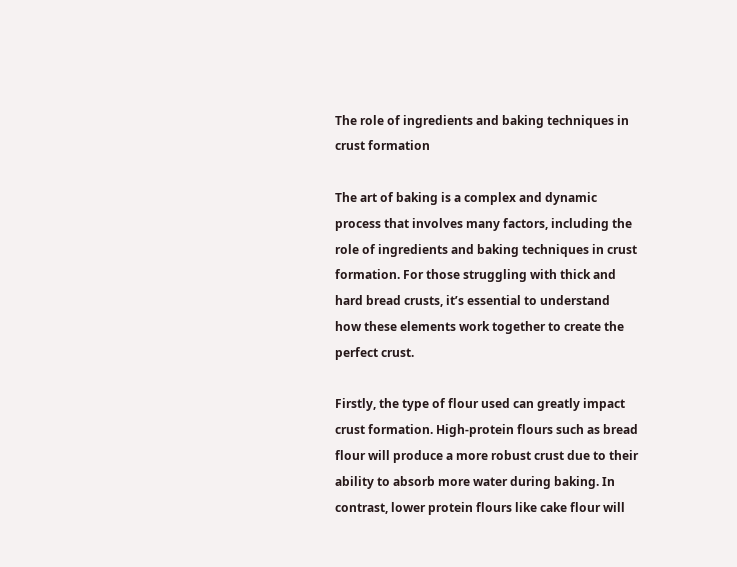The role of ingredients and baking techniques in crust formation

The art of baking is a complex and dynamic process that involves many factors, including the role of ingredients and baking techniques in crust formation. For those struggling with thick and hard bread crusts, it’s essential to understand how these elements work together to create the perfect crust.

Firstly, the type of flour used can greatly impact crust formation. High-protein flours such as bread flour will produce a more robust crust due to their ability to absorb more water during baking. In contrast, lower protein flours like cake flour will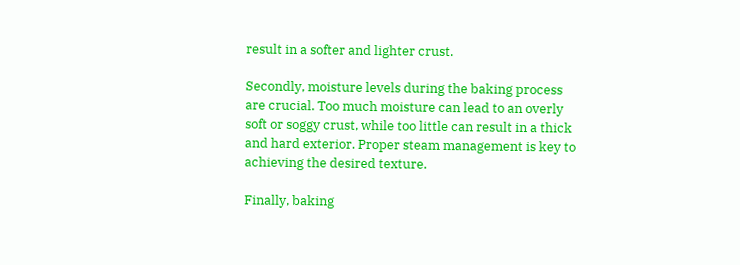result in a softer and lighter crust.

Secondly, moisture levels during the baking process are crucial. Too much moisture can lead to an overly soft or soggy crust, while too little can result in a thick and hard exterior. Proper steam management is key to achieving the desired texture.

Finally, baking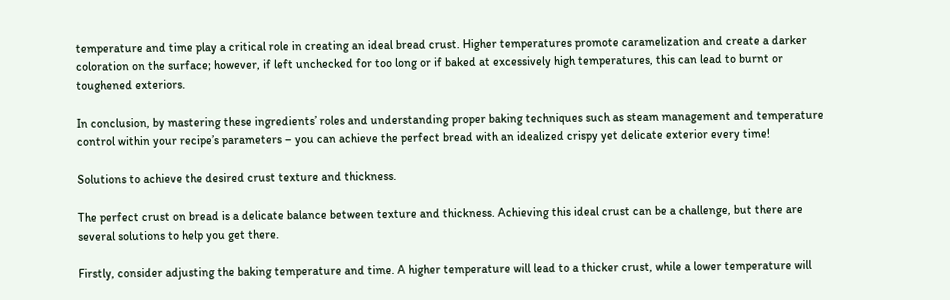temperature and time play a critical role in creating an ideal bread crust. Higher temperatures promote caramelization and create a darker coloration on the surface; however, if left unchecked for too long or if baked at excessively high temperatures, this can lead to burnt or toughened exteriors.

In conclusion, by mastering these ingredients’ roles and understanding proper baking techniques such as steam management and temperature control within your recipe’s parameters – you can achieve the perfect bread with an idealized crispy yet delicate exterior every time!

Solutions to achieve the desired crust texture and thickness.

The perfect crust on bread is a delicate balance between texture and thickness. Achieving this ideal crust can be a challenge, but there are several solutions to help you get there.

Firstly, consider adjusting the baking temperature and time. A higher temperature will lead to a thicker crust, while a lower temperature will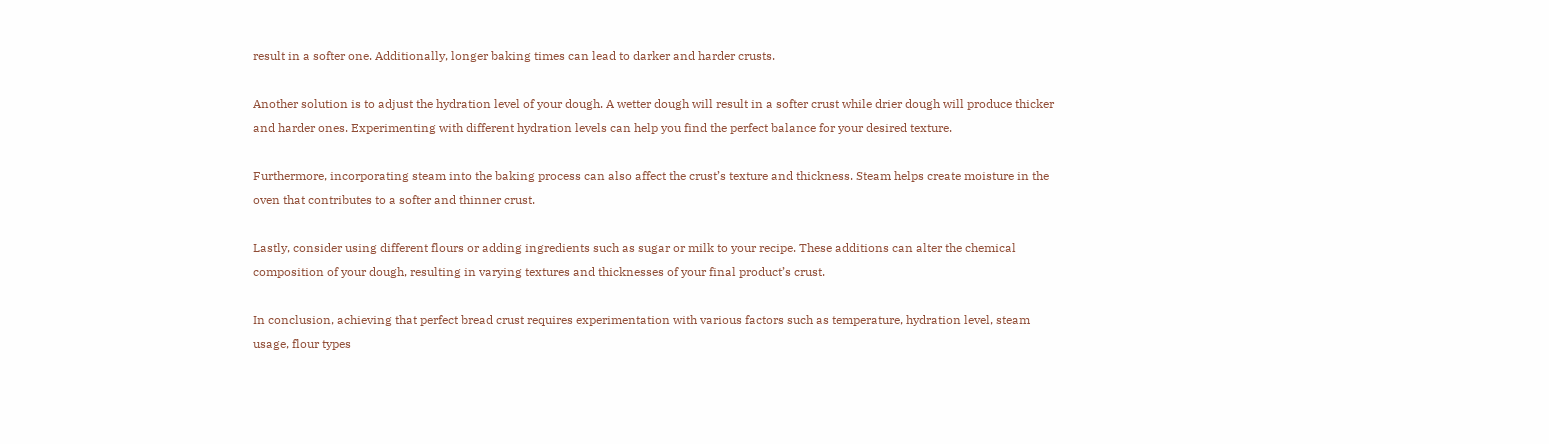result in a softer one. Additionally, longer baking times can lead to darker and harder crusts.

Another solution is to adjust the hydration level of your dough. A wetter dough will result in a softer crust while drier dough will produce thicker and harder ones. Experimenting with different hydration levels can help you find the perfect balance for your desired texture.

Furthermore, incorporating steam into the baking process can also affect the crust’s texture and thickness. Steam helps create moisture in the oven that contributes to a softer and thinner crust.

Lastly, consider using different flours or adding ingredients such as sugar or milk to your recipe. These additions can alter the chemical composition of your dough, resulting in varying textures and thicknesses of your final product’s crust.

In conclusion, achieving that perfect bread crust requires experimentation with various factors such as temperature, hydration level, steam usage, flour types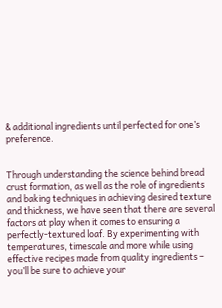& additional ingredients until perfected for one’s preference.


Through understanding the science behind bread crust formation, as well as the role of ingredients and baking techniques in achieving desired texture and thickness, we have seen that there are several factors at play when it comes to ensuring a perfectly-textured loaf. By experimenting with temperatures, timescale and more while using effective recipes made from quality ingredients – you’ll be sure to achieve your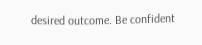desired outcome. Be confident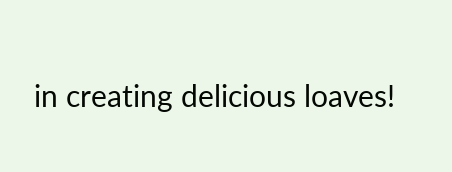in creating delicious loaves!